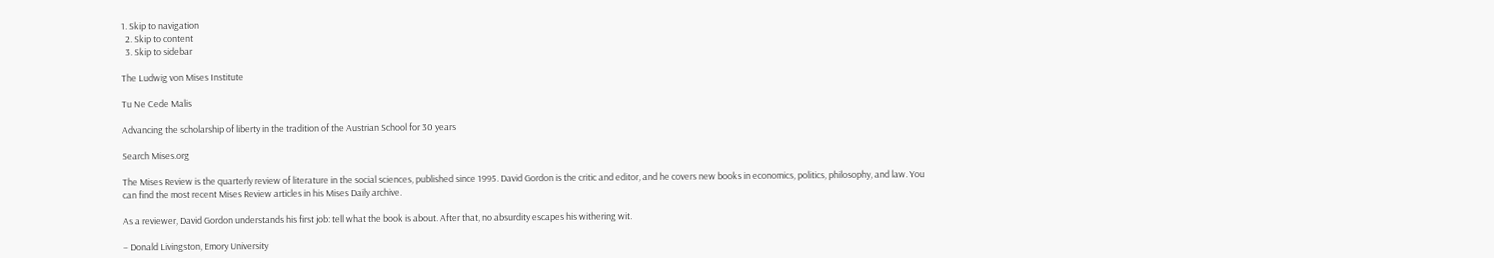1. Skip to navigation
  2. Skip to content
  3. Skip to sidebar

The Ludwig von Mises Institute

Tu Ne Cede Malis

Advancing the scholarship of liberty in the tradition of the Austrian School for 30 years

Search Mises.org

The Mises Review is the quarterly review of literature in the social sciences, published since 1995. David Gordon is the critic and editor, and he covers new books in economics, politics, philosophy, and law. You can find the most recent Mises Review articles in his Mises Daily archive.

As a reviewer, David Gordon understands his first job: tell what the book is about. After that, no absurdity escapes his withering wit.

– Donald Livingston, Emory University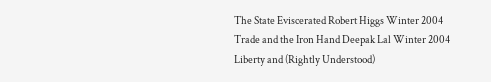The State Eviscerated Robert Higgs Winter 2004
Trade and the Iron Hand Deepak Lal Winter 2004
Liberty and (Rightly Understood)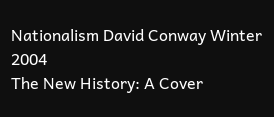Nationalism David Conway Winter 2004
The New History: A Cover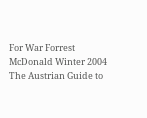For War Forrest McDonald Winter 2004
The Austrian Guide to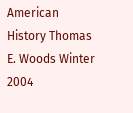American History Thomas E. Woods Winter 2004